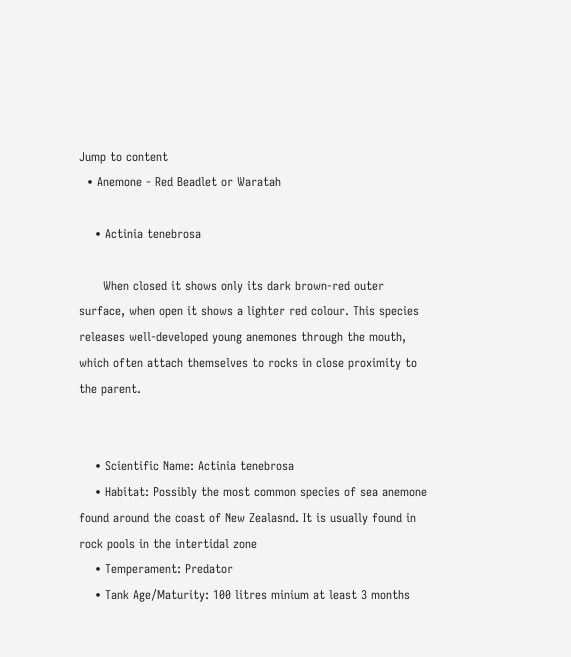Jump to content
  • Anemone - Red Beadlet or Waratah

    • Actinia tenebrosa

      When closed it shows only its dark brown-red outer surface, when open it shows a lighter red colour. This species releases well-developed young anemones through the mouth, which often attach themselves to rocks in close proximity to the parent.


    • Scientific Name: Actinia tenebrosa
    • Habitat: Possibly the most common species of sea anemone found around the coast of New Zealasnd. It is usually found in rock pools in the intertidal zone
    • Temperament: Predator
    • Tank Age/Maturity: 100 litres minium at least 3 months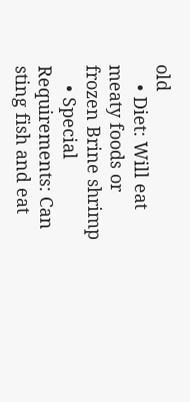old
    • Diet: Will eat meaty foods or frozen Brine shrimp
    • Special Requirements: Can sting fish and eat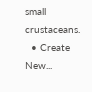small crustaceans.
  • Create New...